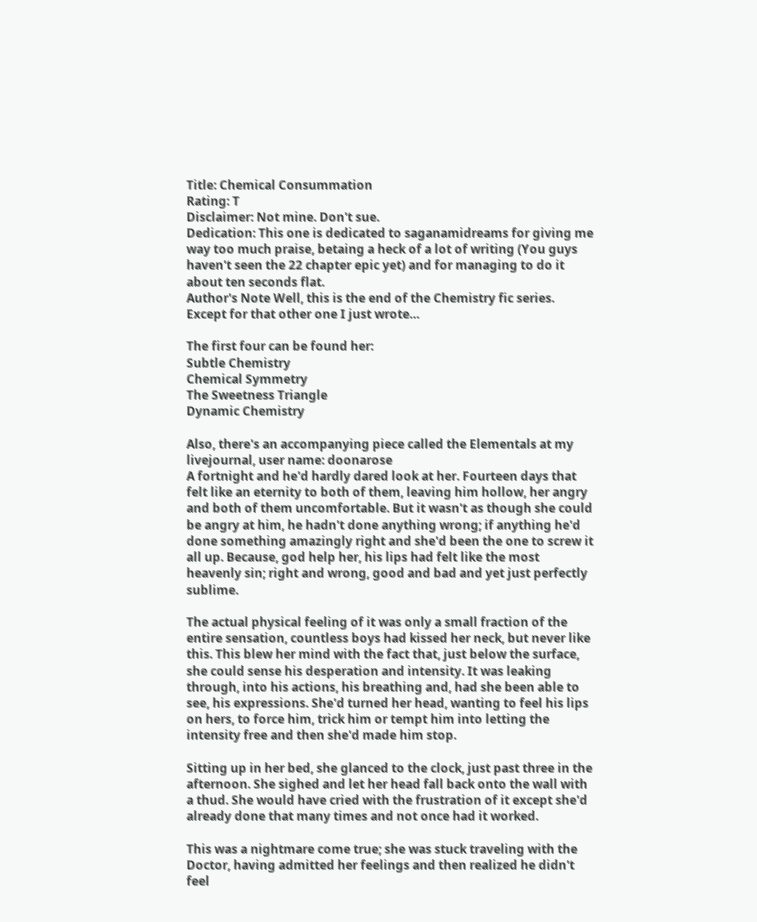Title: Chemical Consummation
Rating: T
Disclaimer: Not mine. Don't sue.
Dedication: This one is dedicated to saganamidreams for giving me way too much praise, betaing a heck of a lot of writing (You guys haven't seen the 22 chapter epic yet) and for managing to do it about ten seconds flat.
Author's Note Well, this is the end of the Chemistry fic series. Except for that other one I just wrote…

The first four can be found her:
Subtle Chemistry
Chemical Symmetry
The Sweetness Triangle
Dynamic Chemistry

Also, there's an accompanying piece called the Elementals at my livejournal, user name: doonarose
A fortnight and he'd hardly dared look at her. Fourteen days that felt like an eternity to both of them, leaving him hollow, her angry and both of them uncomfortable. But it wasn't as though she could be angry at him, he hadn't done anything wrong; if anything he'd done something amazingly right and she'd been the one to screw it all up. Because, god help her, his lips had felt like the most heavenly sin; right and wrong, good and bad and yet just perfectly sublime.

The actual physical feeling of it was only a small fraction of the entire sensation, countless boys had kissed her neck, but never like this. This blew her mind with the fact that, just below the surface, she could sense his desperation and intensity. It was leaking through, into his actions, his breathing and, had she been able to see, his expressions. She'd turned her head, wanting to feel his lips on hers, to force him, trick him or tempt him into letting the intensity free and then she'd made him stop.

Sitting up in her bed, she glanced to the clock, just past three in the afternoon. She sighed and let her head fall back onto the wall with a thud. She would have cried with the frustration of it except she'd already done that many times and not once had it worked.

This was a nightmare come true; she was stuck traveling with the Doctor, having admitted her feelings and then realized he didn't feel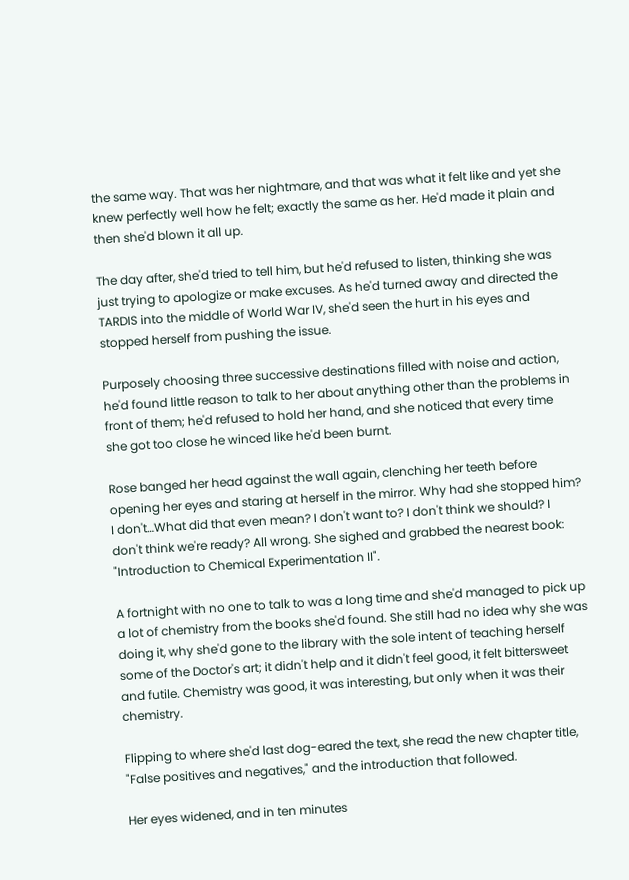the same way. That was her nightmare, and that was what it felt like and yet she knew perfectly well how he felt; exactly the same as her. He'd made it plain and then she'd blown it all up.

The day after, she'd tried to tell him, but he'd refused to listen, thinking she was just trying to apologize or make excuses. As he'd turned away and directed the TARDIS into the middle of World War IV, she'd seen the hurt in his eyes and stopped herself from pushing the issue.

Purposely choosing three successive destinations filled with noise and action, he'd found little reason to talk to her about anything other than the problems in front of them; he'd refused to hold her hand, and she noticed that every time she got too close he winced like he'd been burnt.

Rose banged her head against the wall again, clenching her teeth before opening her eyes and staring at herself in the mirror. Why had she stopped him? I don't…What did that even mean? I don't want to? I don't think we should? I don't think we're ready? All wrong. She sighed and grabbed the nearest book: "Introduction to Chemical Experimentation II".

A fortnight with no one to talk to was a long time and she'd managed to pick up a lot of chemistry from the books she'd found. She still had no idea why she was doing it, why she'd gone to the library with the sole intent of teaching herself some of the Doctor's art; it didn't help and it didn't feel good, it felt bittersweet and futile. Chemistry was good, it was interesting, but only when it was their chemistry.

Flipping to where she'd last dog-eared the text, she read the new chapter title, "False positives and negatives," and the introduction that followed.

Her eyes widened, and in ten minutes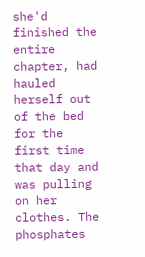she'd finished the entire chapter, had hauled herself out of the bed for the first time that day and was pulling on her clothes. The phosphates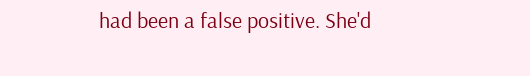had been a false positive. She'd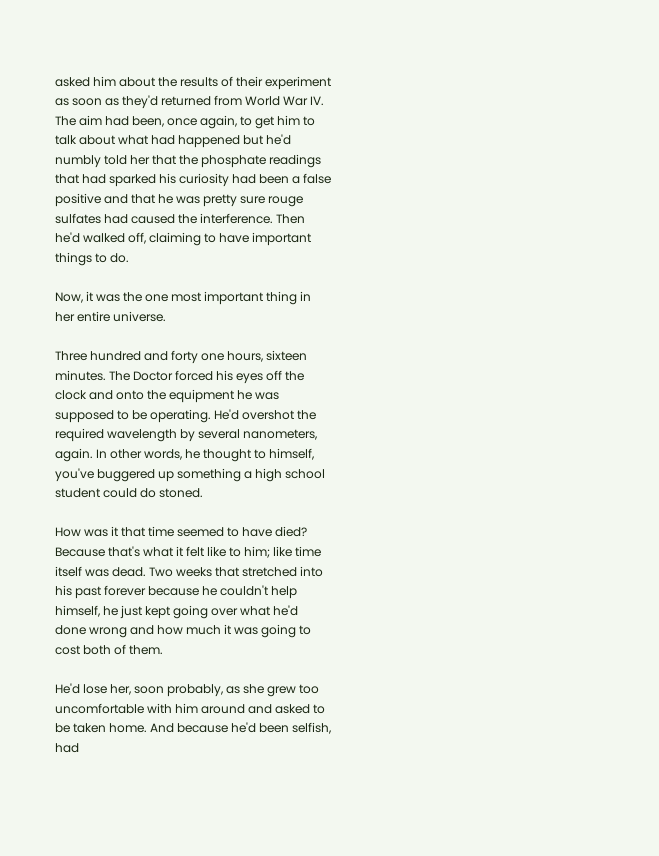asked him about the results of their experiment as soon as they'd returned from World War IV. The aim had been, once again, to get him to talk about what had happened but he'd numbly told her that the phosphate readings that had sparked his curiosity had been a false positive and that he was pretty sure rouge sulfates had caused the interference. Then he'd walked off, claiming to have important things to do.

Now, it was the one most important thing in her entire universe.

Three hundred and forty one hours, sixteen minutes. The Doctor forced his eyes off the clock and onto the equipment he was supposed to be operating. He'd overshot the required wavelength by several nanometers, again. In other words, he thought to himself, you've buggered up something a high school student could do stoned.

How was it that time seemed to have died? Because that's what it felt like to him; like time itself was dead. Two weeks that stretched into his past forever because he couldn't help himself, he just kept going over what he'd done wrong and how much it was going to cost both of them.

He'd lose her, soon probably, as she grew too uncomfortable with him around and asked to be taken home. And because he'd been selfish, had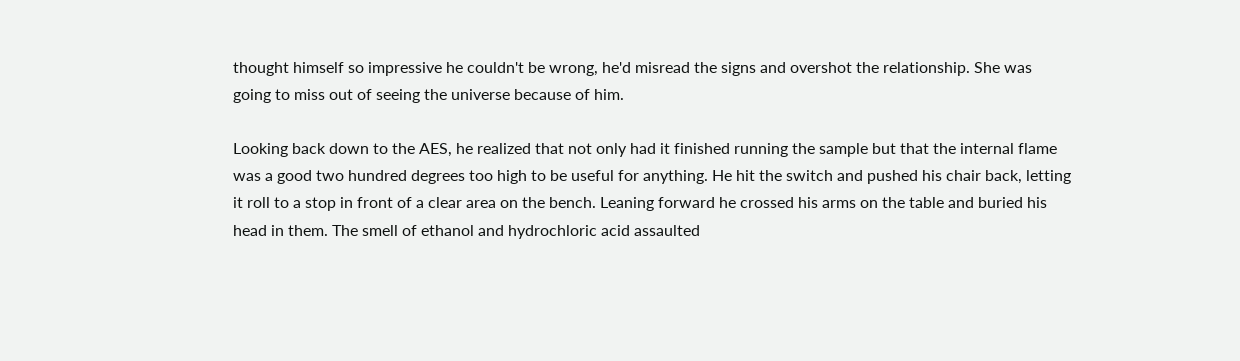thought himself so impressive he couldn't be wrong, he'd misread the signs and overshot the relationship. She was going to miss out of seeing the universe because of him.

Looking back down to the AES, he realized that not only had it finished running the sample but that the internal flame was a good two hundred degrees too high to be useful for anything. He hit the switch and pushed his chair back, letting it roll to a stop in front of a clear area on the bench. Leaning forward he crossed his arms on the table and buried his head in them. The smell of ethanol and hydrochloric acid assaulted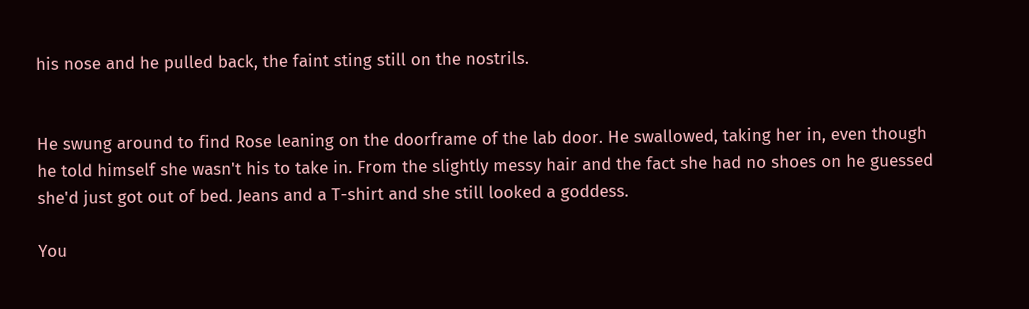his nose and he pulled back, the faint sting still on the nostrils.


He swung around to find Rose leaning on the doorframe of the lab door. He swallowed, taking her in, even though he told himself she wasn't his to take in. From the slightly messy hair and the fact she had no shoes on he guessed she'd just got out of bed. Jeans and a T-shirt and she still looked a goddess.

You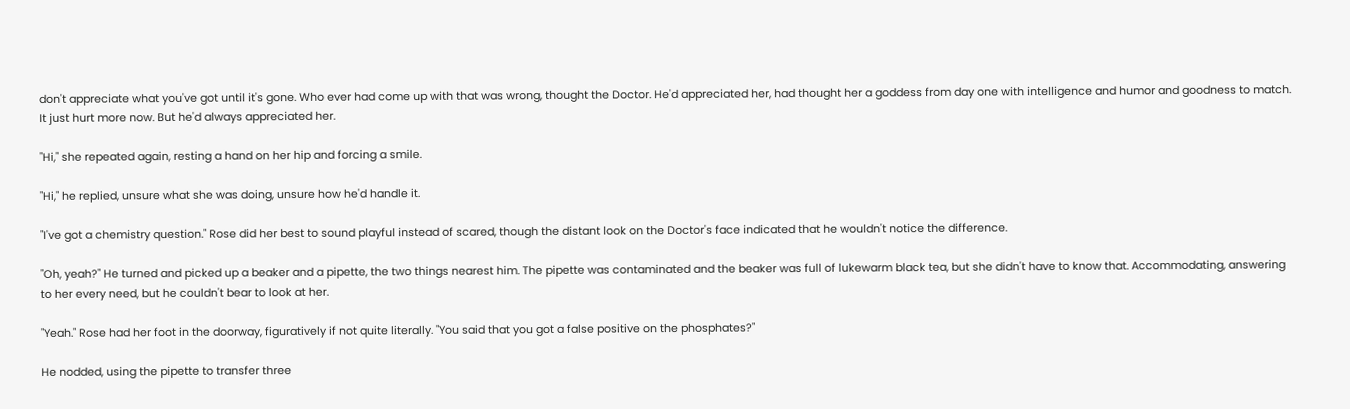don't appreciate what you've got until it's gone. Who ever had come up with that was wrong, thought the Doctor. He'd appreciated her, had thought her a goddess from day one with intelligence and humor and goodness to match. It just hurt more now. But he'd always appreciated her.

"Hi," she repeated again, resting a hand on her hip and forcing a smile.

"Hi," he replied, unsure what she was doing, unsure how he'd handle it.

"I've got a chemistry question." Rose did her best to sound playful instead of scared, though the distant look on the Doctor's face indicated that he wouldn't notice the difference.

"Oh, yeah?" He turned and picked up a beaker and a pipette, the two things nearest him. The pipette was contaminated and the beaker was full of lukewarm black tea, but she didn't have to know that. Accommodating, answering to her every need, but he couldn't bear to look at her.

"Yeah." Rose had her foot in the doorway, figuratively if not quite literally. "You said that you got a false positive on the phosphates?"

He nodded, using the pipette to transfer three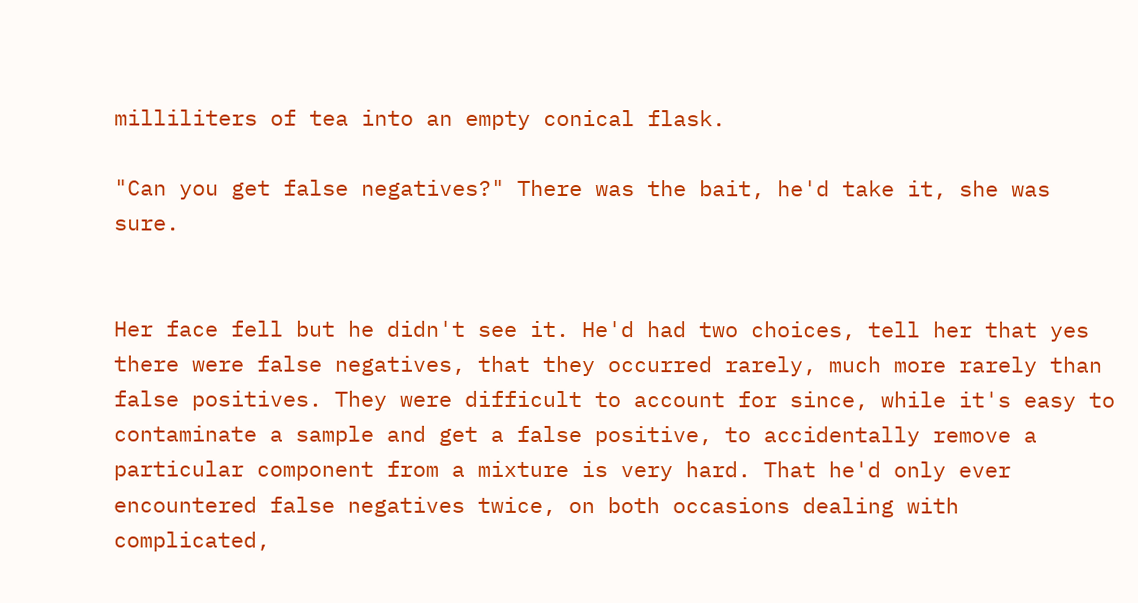milliliters of tea into an empty conical flask.

"Can you get false negatives?" There was the bait, he'd take it, she was sure.


Her face fell but he didn't see it. He'd had two choices, tell her that yes there were false negatives, that they occurred rarely, much more rarely than false positives. They were difficult to account for since, while it's easy to contaminate a sample and get a false positive, to accidentally remove a particular component from a mixture is very hard. That he'd only ever encountered false negatives twice, on both occasions dealing with complicated,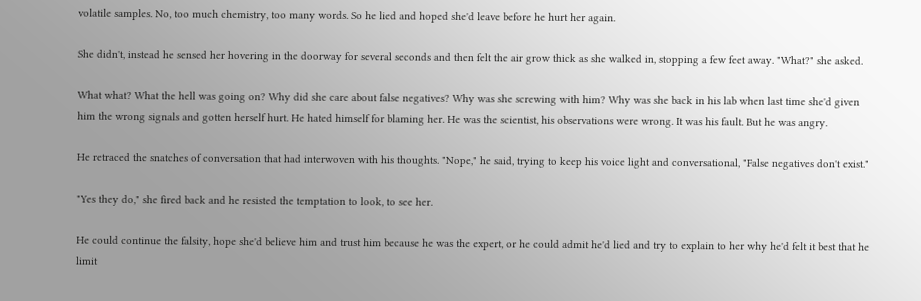volatile samples. No, too much chemistry, too many words. So he lied and hoped she'd leave before he hurt her again.

She didn't, instead he sensed her hovering in the doorway for several seconds and then felt the air grow thick as she walked in, stopping a few feet away. "What?" she asked.

What what? What the hell was going on? Why did she care about false negatives? Why was she screwing with him? Why was she back in his lab when last time she'd given him the wrong signals and gotten herself hurt. He hated himself for blaming her. He was the scientist, his observations were wrong. It was his fault. But he was angry.

He retraced the snatches of conversation that had interwoven with his thoughts. "Nope," he said, trying to keep his voice light and conversational, "False negatives don't exist."

"Yes they do," she fired back and he resisted the temptation to look, to see her.

He could continue the falsity, hope she'd believe him and trust him because he was the expert, or he could admit he'd lied and try to explain to her why he'd felt it best that he limit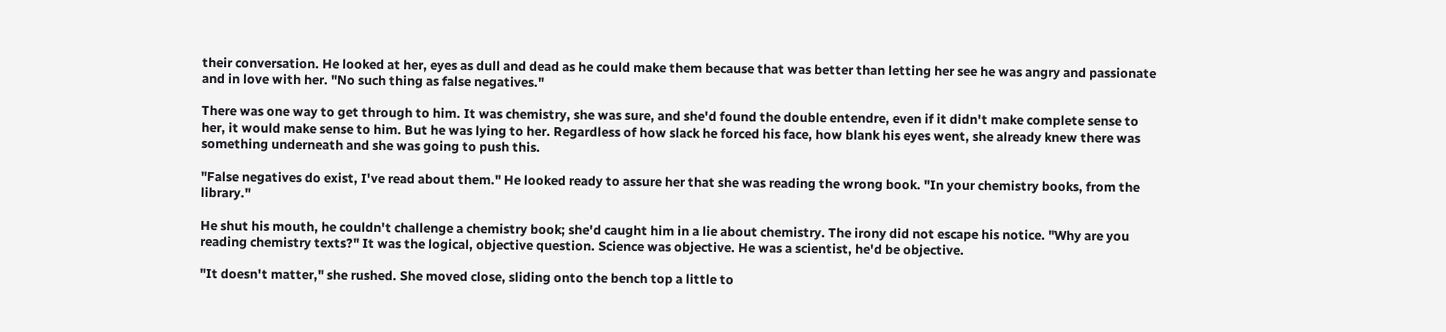their conversation. He looked at her, eyes as dull and dead as he could make them because that was better than letting her see he was angry and passionate and in love with her. "No such thing as false negatives."

There was one way to get through to him. It was chemistry, she was sure, and she'd found the double entendre, even if it didn't make complete sense to her, it would make sense to him. But he was lying to her. Regardless of how slack he forced his face, how blank his eyes went, she already knew there was something underneath and she was going to push this.

"False negatives do exist, I've read about them." He looked ready to assure her that she was reading the wrong book. "In your chemistry books, from the library."

He shut his mouth, he couldn't challenge a chemistry book; she'd caught him in a lie about chemistry. The irony did not escape his notice. "Why are you reading chemistry texts?" It was the logical, objective question. Science was objective. He was a scientist, he'd be objective.

"It doesn't matter," she rushed. She moved close, sliding onto the bench top a little to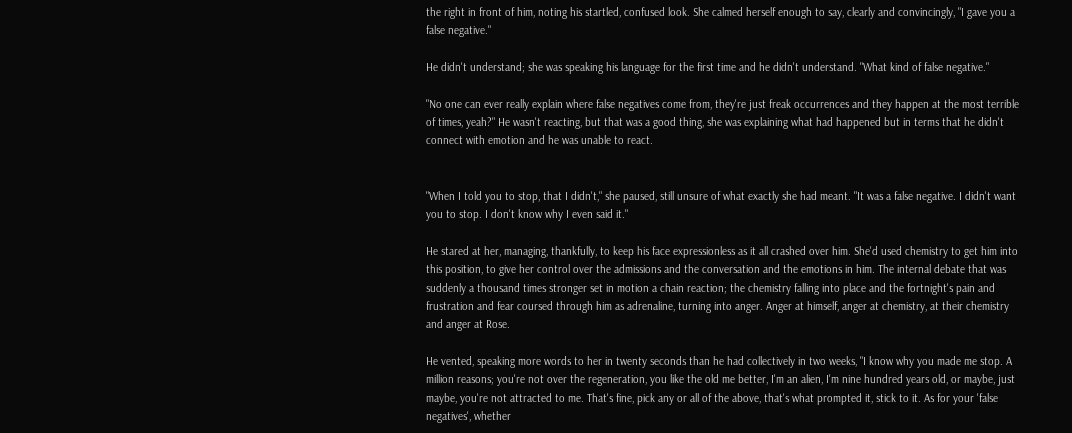the right in front of him, noting his startled, confused look. She calmed herself enough to say, clearly and convincingly, "I gave you a false negative."

He didn't understand; she was speaking his language for the first time and he didn't understand. "What kind of false negative."

"No one can ever really explain where false negatives come from, they're just freak occurrences and they happen at the most terrible of times, yeah?" He wasn't reacting, but that was a good thing, she was explaining what had happened but in terms that he didn't connect with emotion and he was unable to react.


"When I told you to stop, that I didn't," she paused, still unsure of what exactly she had meant. "It was a false negative. I didn't want you to stop. I don't know why I even said it."

He stared at her, managing, thankfully, to keep his face expressionless as it all crashed over him. She'd used chemistry to get him into this position, to give her control over the admissions and the conversation and the emotions in him. The internal debate that was suddenly a thousand times stronger set in motion a chain reaction; the chemistry falling into place and the fortnight's pain and frustration and fear coursed through him as adrenaline, turning into anger. Anger at himself, anger at chemistry, at their chemistry and anger at Rose.

He vented, speaking more words to her in twenty seconds than he had collectively in two weeks, "I know why you made me stop. A million reasons; you're not over the regeneration, you like the old me better, I'm an alien, I'm nine hundred years old, or maybe, just maybe, you're not attracted to me. That's fine, pick any or all of the above, that's what prompted it, stick to it. As for your 'false negatives', whether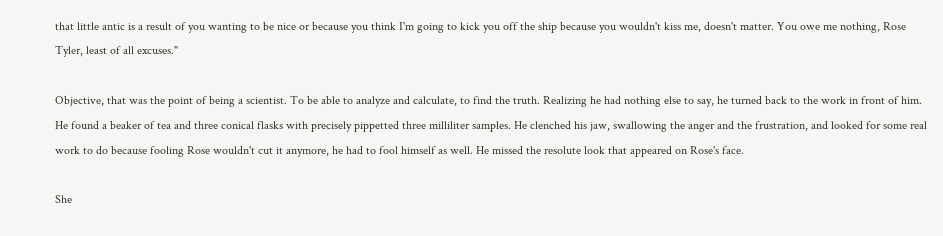that little antic is a result of you wanting to be nice or because you think I'm going to kick you off the ship because you wouldn't kiss me, doesn't matter. You owe me nothing, Rose Tyler, least of all excuses."

Objective, that was the point of being a scientist. To be able to analyze and calculate, to find the truth. Realizing he had nothing else to say, he turned back to the work in front of him. He found a beaker of tea and three conical flasks with precisely pippetted three milliliter samples. He clenched his jaw, swallowing the anger and the frustration, and looked for some real work to do because fooling Rose wouldn't cut it anymore, he had to fool himself as well. He missed the resolute look that appeared on Rose's face.

She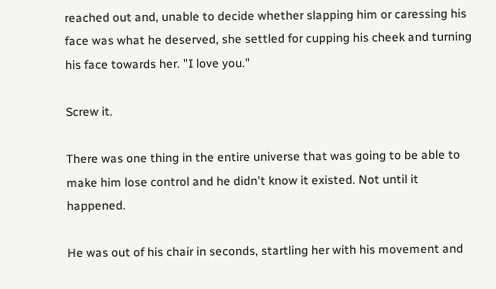reached out and, unable to decide whether slapping him or caressing his face was what he deserved, she settled for cupping his cheek and turning his face towards her. "I love you."

Screw it.

There was one thing in the entire universe that was going to be able to make him lose control and he didn't know it existed. Not until it happened.

He was out of his chair in seconds, startling her with his movement and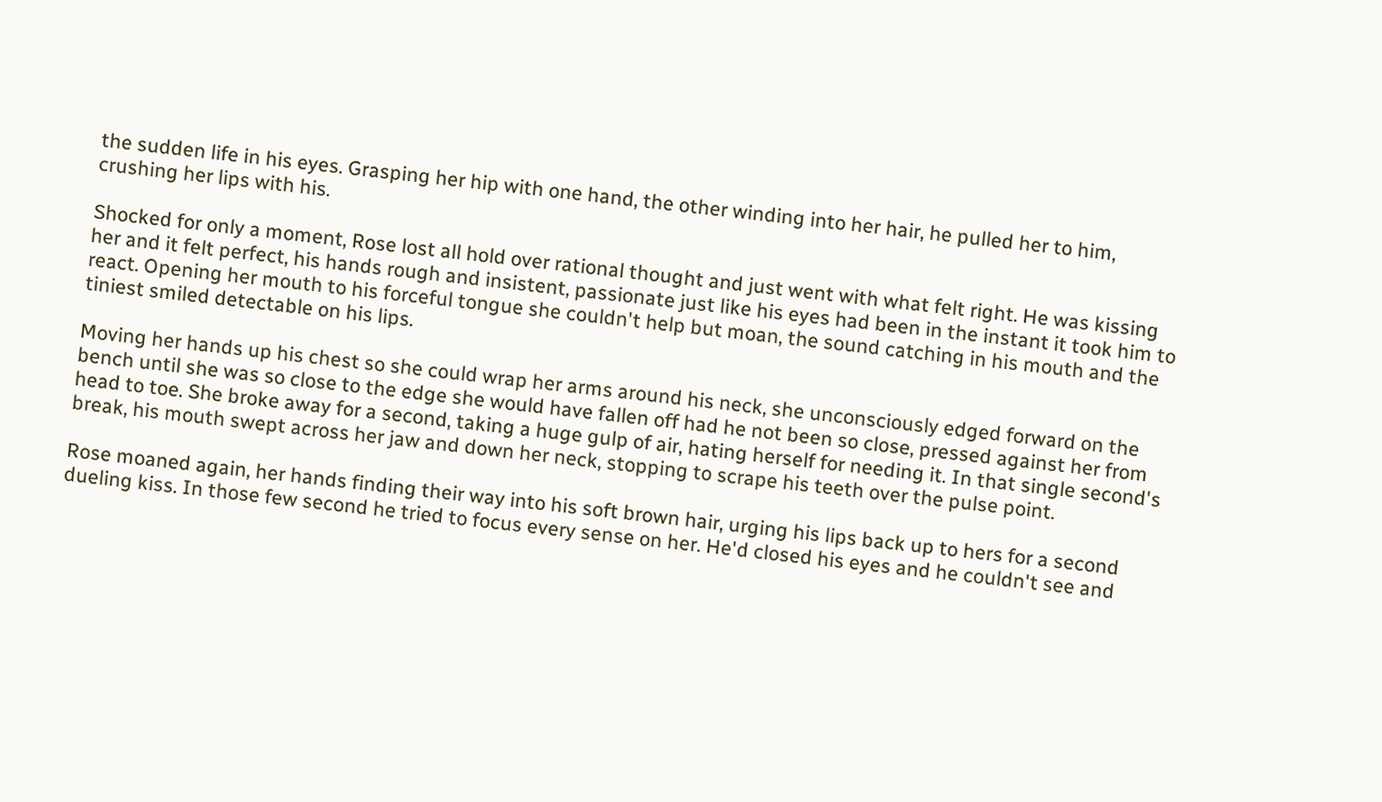the sudden life in his eyes. Grasping her hip with one hand, the other winding into her hair, he pulled her to him, crushing her lips with his.

Shocked for only a moment, Rose lost all hold over rational thought and just went with what felt right. He was kissing her and it felt perfect, his hands rough and insistent, passionate just like his eyes had been in the instant it took him to react. Opening her mouth to his forceful tongue she couldn't help but moan, the sound catching in his mouth and the tiniest smiled detectable on his lips.

Moving her hands up his chest so she could wrap her arms around his neck, she unconsciously edged forward on the bench until she was so close to the edge she would have fallen off had he not been so close, pressed against her from head to toe. She broke away for a second, taking a huge gulp of air, hating herself for needing it. In that single second's break, his mouth swept across her jaw and down her neck, stopping to scrape his teeth over the pulse point.

Rose moaned again, her hands finding their way into his soft brown hair, urging his lips back up to hers for a second dueling kiss. In those few second he tried to focus every sense on her. He'd closed his eyes and he couldn't see and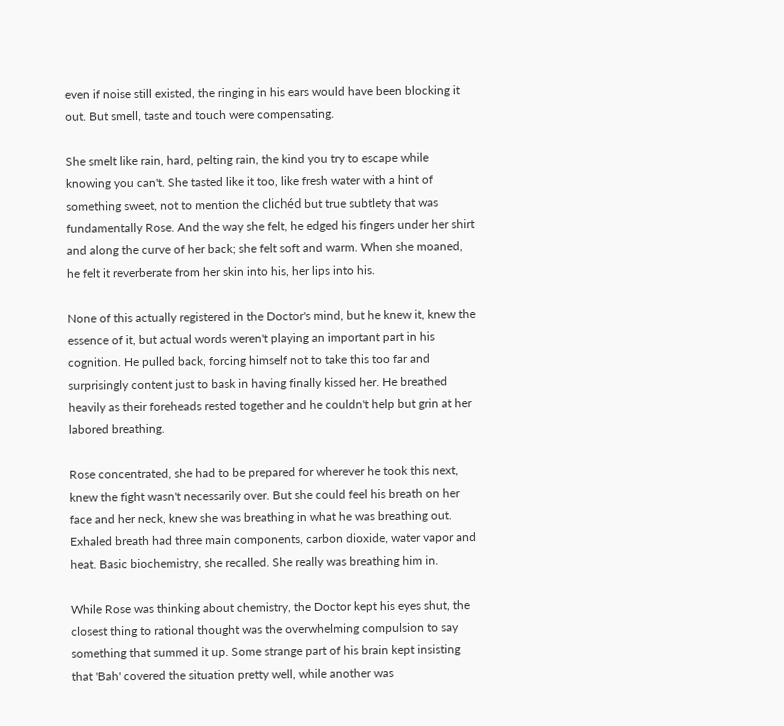even if noise still existed, the ringing in his ears would have been blocking it out. But smell, taste and touch were compensating.

She smelt like rain, hard, pelting rain, the kind you try to escape while knowing you can't. She tasted like it too, like fresh water with a hint of something sweet, not to mention the clichéd but true subtlety that was fundamentally Rose. And the way she felt, he edged his fingers under her shirt and along the curve of her back; she felt soft and warm. When she moaned, he felt it reverberate from her skin into his, her lips into his.

None of this actually registered in the Doctor's mind, but he knew it, knew the essence of it, but actual words weren't playing an important part in his cognition. He pulled back, forcing himself not to take this too far and surprisingly content just to bask in having finally kissed her. He breathed heavily as their foreheads rested together and he couldn't help but grin at her labored breathing.

Rose concentrated, she had to be prepared for wherever he took this next, knew the fight wasn't necessarily over. But she could feel his breath on her face and her neck, knew she was breathing in what he was breathing out. Exhaled breath had three main components, carbon dioxide, water vapor and heat. Basic biochemistry, she recalled. She really was breathing him in.

While Rose was thinking about chemistry, the Doctor kept his eyes shut, the closest thing to rational thought was the overwhelming compulsion to say something that summed it up. Some strange part of his brain kept insisting that 'Bah' covered the situation pretty well, while another was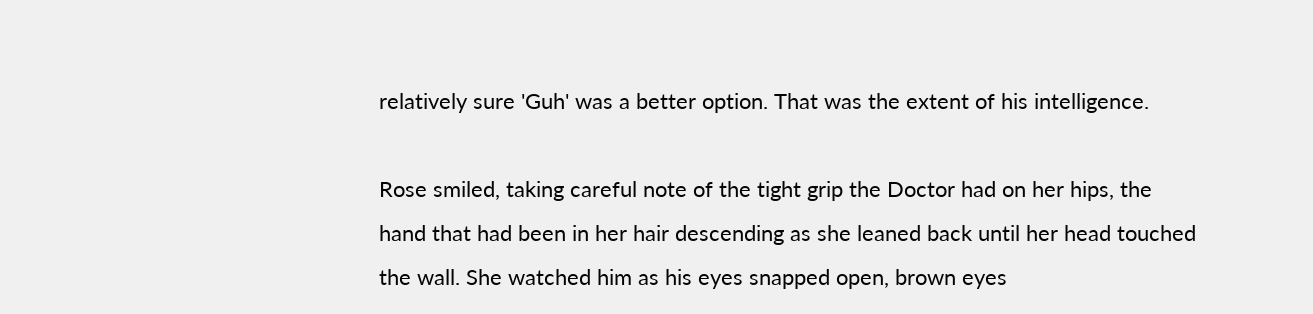relatively sure 'Guh' was a better option. That was the extent of his intelligence.

Rose smiled, taking careful note of the tight grip the Doctor had on her hips, the hand that had been in her hair descending as she leaned back until her head touched the wall. She watched him as his eyes snapped open, brown eyes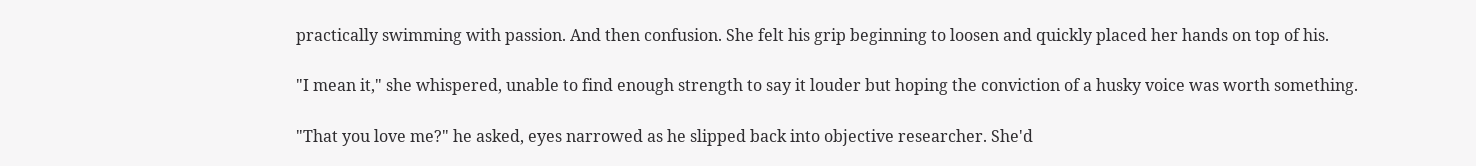practically swimming with passion. And then confusion. She felt his grip beginning to loosen and quickly placed her hands on top of his.

"I mean it," she whispered, unable to find enough strength to say it louder but hoping the conviction of a husky voice was worth something.

"That you love me?" he asked, eyes narrowed as he slipped back into objective researcher. She'd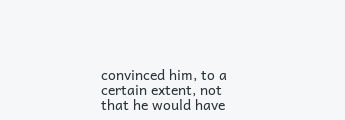convinced him, to a certain extent, not that he would have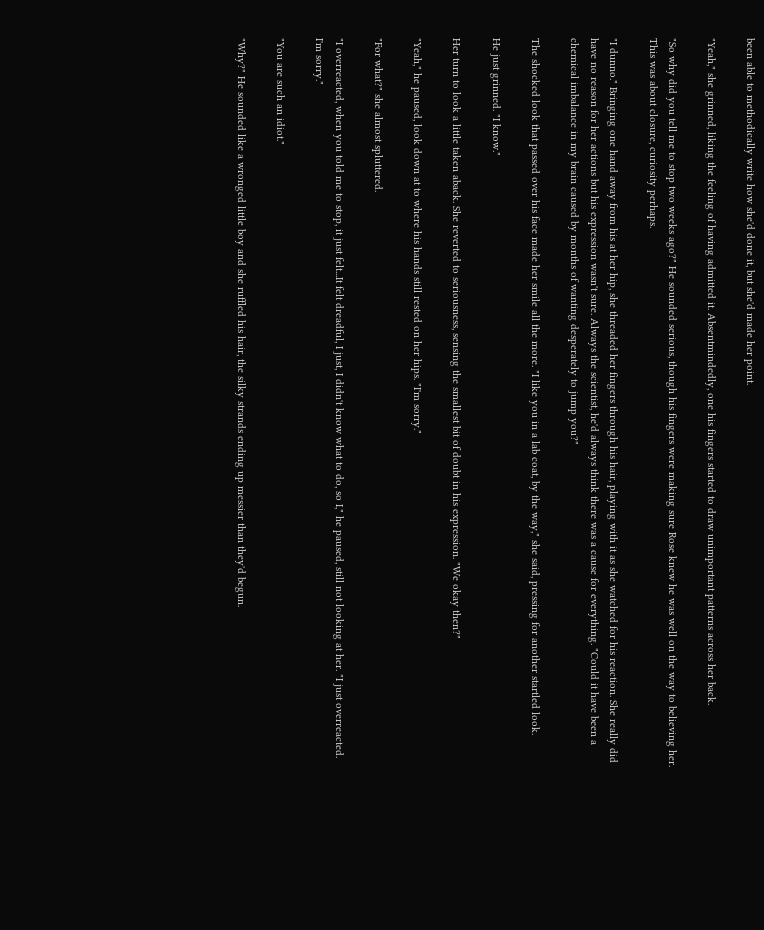been able to methodically write how she'd done it, but she'd made her point.

"Yeah," she grinned, liking the feeling of having admitted it. Absentmindedly, one his fingers started to draw unimportant patterns across her back.

"So why did you tell me to stop two weeks ago?" He sounded serious, though his fingers were making sure Rose knew he was well on the way to believing her. This was about closure, curiosity perhaps.

"I dunno." Bringing one hand away from his at her hip, she threaded her fingers through his hair, playing with it as she watched for his reaction. She really did have no reason for her actions but his expression wasn't sure. Always the scientist, he'd always think there was a cause for everything. "Could it have been a chemical imbalance in my brain caused by months of wanting desperately to jump you?"

The shocked look that passed over his face made her smile all the more. "I like you in a lab coat, by the way," she said, pressing for another startled look.

He just grinned. "I know."

Her turn to look a little taken aback. She reverted to seriousness, sensing the smallest bit of doubt in his expression. "We okay then?"

"Yeah," he paused, look down at to where his hands still rested on her hips. "I'm sorry."

"For what?" she almost spluttered.

"I overreacted, when you told me to stop, it just felt...It felt dreadful, I just, I didn't know what to do, so I," he paused, still not looking at her. "I just overreacted. I'm sorry."

"You are such an idiot."

"Why?" He sounded like a wronged little boy and she ruffled his hair, the silky strands ending up messier than they'd begun.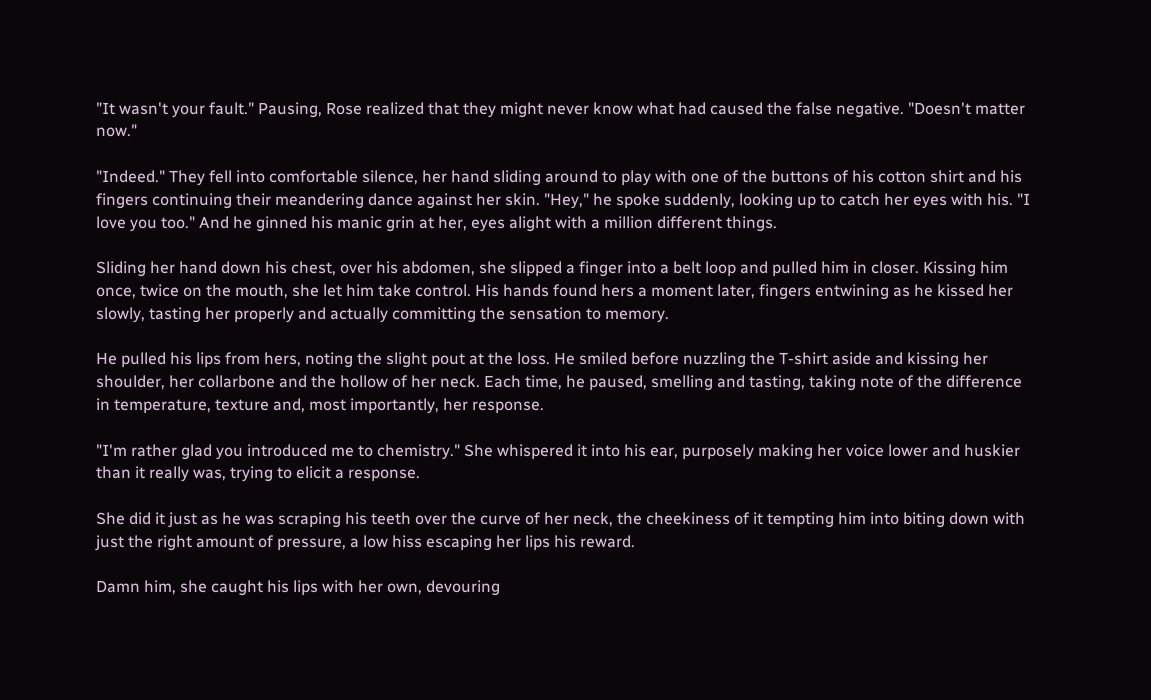"It wasn't your fault." Pausing, Rose realized that they might never know what had caused the false negative. "Doesn't matter now."

"Indeed." They fell into comfortable silence, her hand sliding around to play with one of the buttons of his cotton shirt and his fingers continuing their meandering dance against her skin. "Hey," he spoke suddenly, looking up to catch her eyes with his. "I love you too." And he ginned his manic grin at her, eyes alight with a million different things.

Sliding her hand down his chest, over his abdomen, she slipped a finger into a belt loop and pulled him in closer. Kissing him once, twice on the mouth, she let him take control. His hands found hers a moment later, fingers entwining as he kissed her slowly, tasting her properly and actually committing the sensation to memory.

He pulled his lips from hers, noting the slight pout at the loss. He smiled before nuzzling the T-shirt aside and kissing her shoulder, her collarbone and the hollow of her neck. Each time, he paused, smelling and tasting, taking note of the difference in temperature, texture and, most importantly, her response.

"I'm rather glad you introduced me to chemistry." She whispered it into his ear, purposely making her voice lower and huskier than it really was, trying to elicit a response.

She did it just as he was scraping his teeth over the curve of her neck, the cheekiness of it tempting him into biting down with just the right amount of pressure, a low hiss escaping her lips his reward.

Damn him, she caught his lips with her own, devouring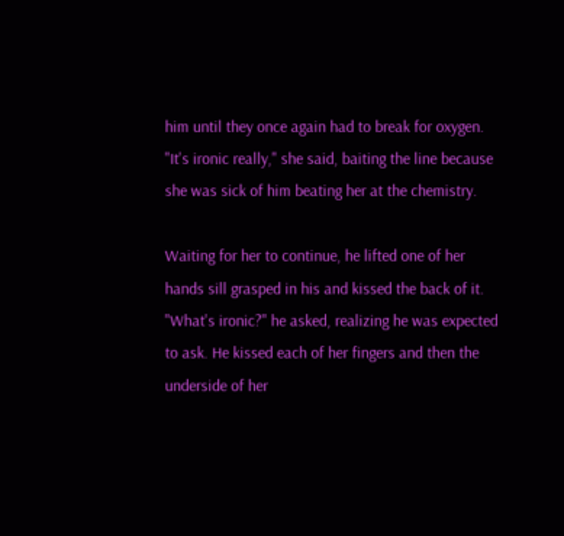him until they once again had to break for oxygen. "It's ironic really," she said, baiting the line because she was sick of him beating her at the chemistry.

Waiting for her to continue, he lifted one of her hands sill grasped in his and kissed the back of it. "What's ironic?" he asked, realizing he was expected to ask. He kissed each of her fingers and then the underside of her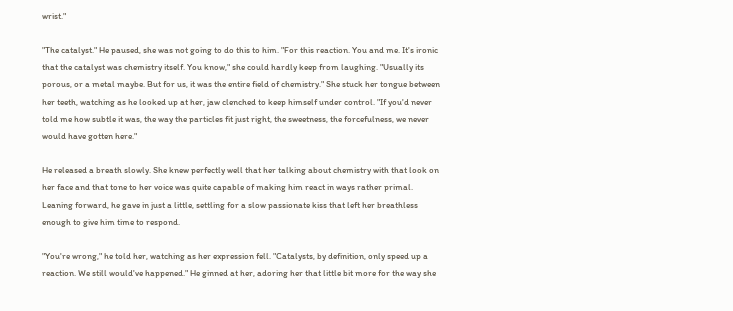wrist."

"The catalyst." He paused, she was not going to do this to him. "For this reaction. You and me. It's ironic that the catalyst was chemistry itself. You know," she could hardly keep from laughing. "Usually its porous, or a metal maybe. But for us, it was the entire field of chemistry." She stuck her tongue between her teeth, watching as he looked up at her, jaw clenched to keep himself under control. "If you'd never told me how subtle it was, the way the particles fit just right, the sweetness, the forcefulness, we never would have gotten here."

He released a breath slowly. She knew perfectly well that her talking about chemistry with that look on her face and that tone to her voice was quite capable of making him react in ways rather primal. Leaning forward, he gave in just a little, settling for a slow passionate kiss that left her breathless enough to give him time to respond.

"You're wrong," he told her, watching as her expression fell. "Catalysts, by definition, only speed up a reaction. We still would've happened." He ginned at her, adoring her that little bit more for the way she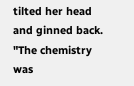tilted her head and ginned back. "The chemistry was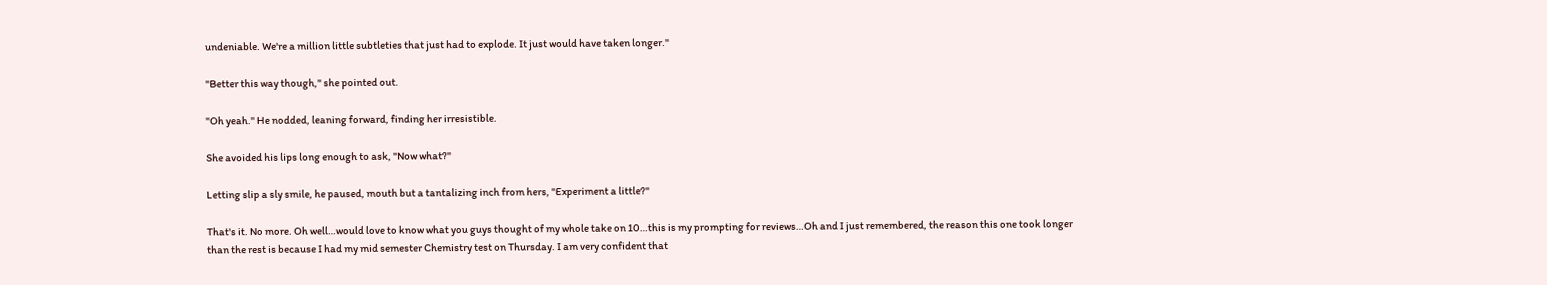undeniable. We're a million little subtleties that just had to explode. It just would have taken longer."

"Better this way though," she pointed out.

"Oh yeah." He nodded, leaning forward, finding her irresistible.

She avoided his lips long enough to ask, "Now what?"

Letting slip a sly smile, he paused, mouth but a tantalizing inch from hers, "Experiment a little?"

That's it. No more. Oh well…would love to know what you guys thought of my whole take on 10…this is my prompting for reviews…Oh and I just remembered, the reason this one took longer than the rest is because I had my mid semester Chemistry test on Thursday. I am very confident that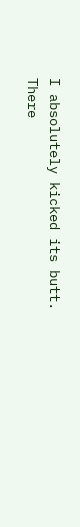I absolutely kicked its butt. There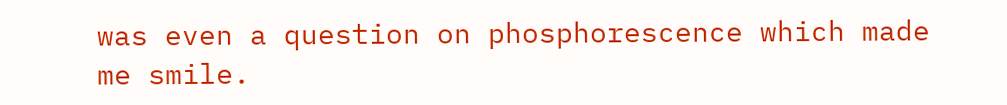was even a question on phosphorescence which made me smile.